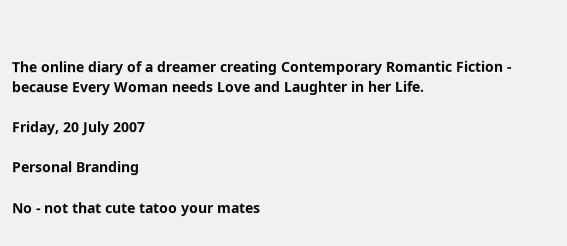The online diary of a dreamer creating Contemporary Romantic Fiction - because Every Woman needs Love and Laughter in her Life.

Friday, 20 July 2007

Personal Branding

No - not that cute tatoo your mates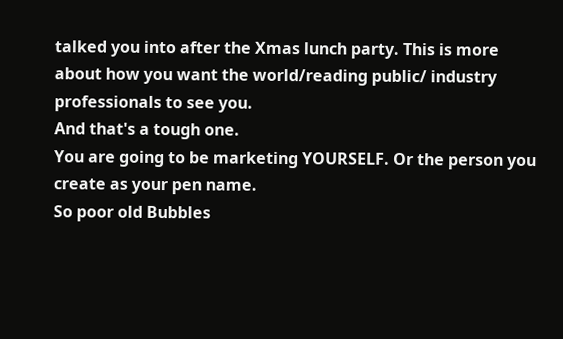talked you into after the Xmas lunch party. This is more about how you want the world/reading public/ industry professionals to see you.
And that's a tough one.
You are going to be marketing YOURSELF. Or the person you create as your pen name.
So poor old Bubbles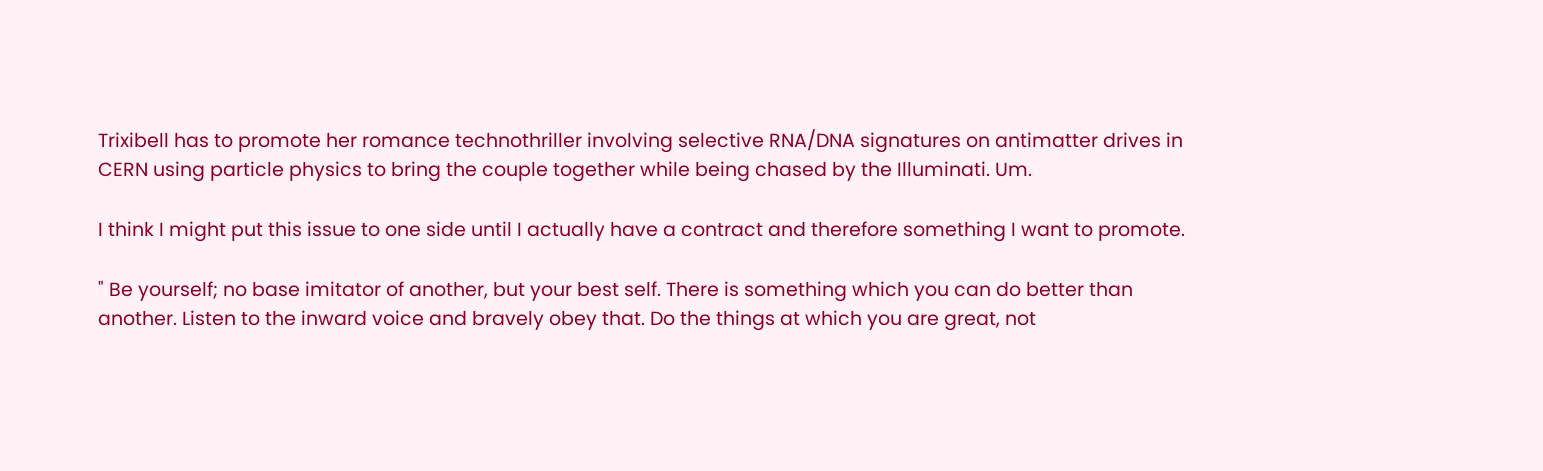Trixibell has to promote her romance technothriller involving selective RNA/DNA signatures on antimatter drives in CERN using particle physics to bring the couple together while being chased by the Illuminati. Um.

I think I might put this issue to one side until I actually have a contract and therefore something I want to promote.

" Be yourself; no base imitator of another, but your best self. There is something which you can do better than another. Listen to the inward voice and bravely obey that. Do the things at which you are great, not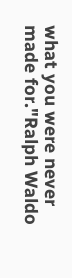what you were never made for."Ralph Waldo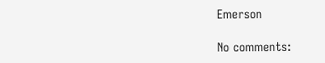Emerson

No comments: